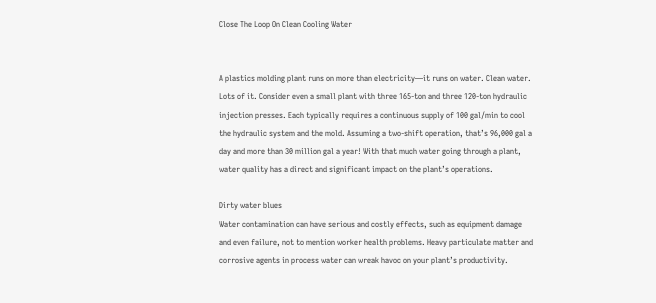Close The Loop On Clean Cooling Water


A plastics molding plant runs on more than electricity—it runs on water. Clean water. Lots of it. Consider even a small plant with three 165-ton and three 120-ton hydraulic injection presses. Each typically requires a continuous supply of 100 gal/min to cool the hydraulic system and the mold. Assuming a two-shift operation, that’s 96,000 gal a day and more than 30 million gal a year! With that much water going through a plant, water quality has a direct and significant impact on the plant’s operations.

Dirty water blues
Water contamination can have serious and costly effects, such as equipment damage and even failure, not to mention worker health problems. Heavy particulate matter and corrosive agents in process water can wreak havoc on your plant’s productivity.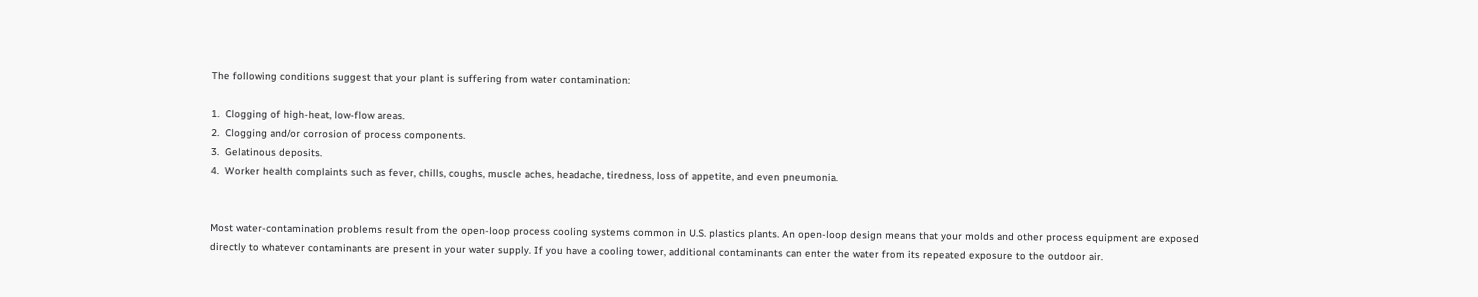The following conditions suggest that your plant is suffering from water contamination:

1.  Clogging of high-heat, low-flow areas.
2.  Clogging and/or corrosion of process components.
3.  Gelatinous deposits.
4.  Worker health complaints such as fever, chills, coughs, muscle aches, headache, tiredness, loss of appetite, and even pneumonia.


Most water-contamination problems result from the open-loop process cooling systems common in U.S. plastics plants. An open-loop design means that your molds and other process equipment are exposed directly to whatever contaminants are present in your water supply. If you have a cooling tower, additional contaminants can enter the water from its repeated exposure to the outdoor air.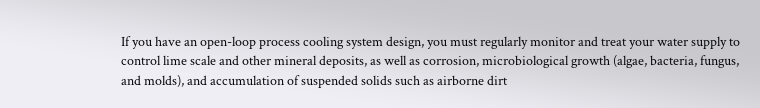If you have an open-loop process cooling system design, you must regularly monitor and treat your water supply to control lime scale and other mineral deposits, as well as corrosion, microbiological growth (algae, bacteria, fungus, and molds), and accumulation of suspended solids such as airborne dirt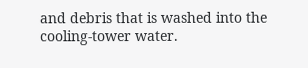and debris that is washed into the cooling-tower water.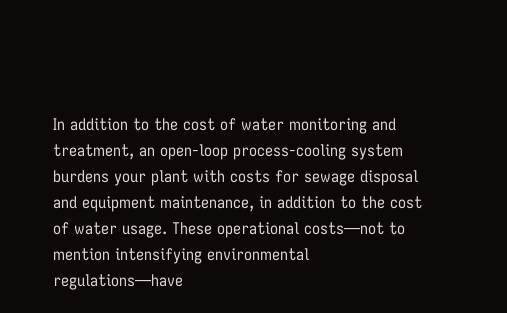In addition to the cost of water monitoring and treatment, an open-loop process-cooling system burdens your plant with costs for sewage disposal and equipment maintenance, in addition to the cost of water usage. These operational costs—not to mention intensifying environmental regulations—have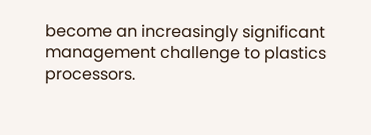become an increasingly significant management challenge to plastics processors.